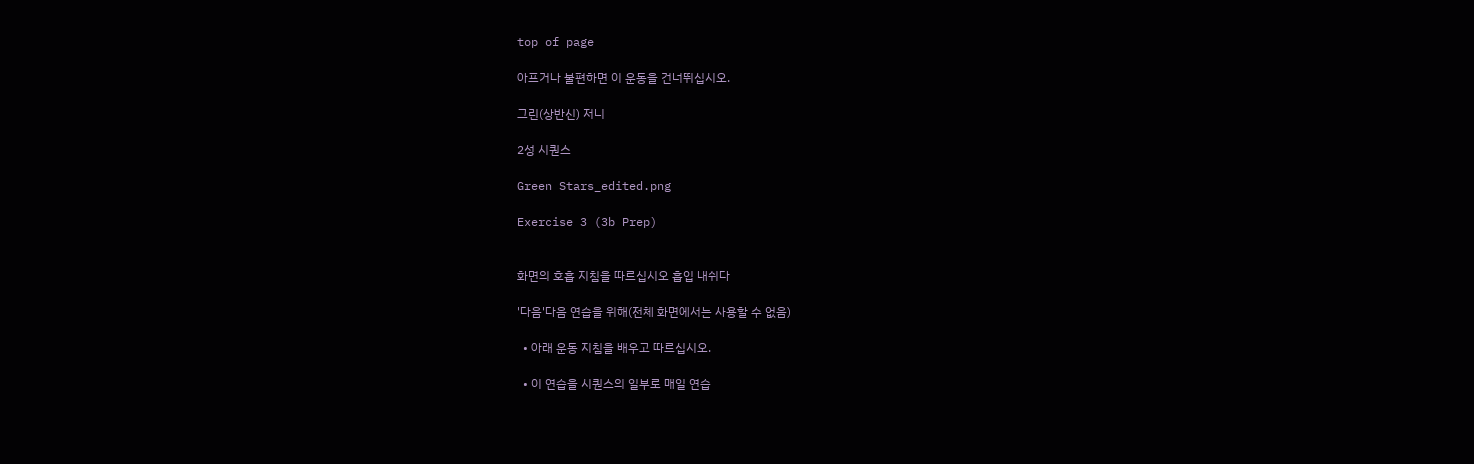top of page

아프거나 불편하면 이 운동을 건너뛰십시오.

그린(상반신) 저니

2성 시퀀스

Green Stars_edited.png

Exercise 3 (3b Prep)


화면의 호흡 지침을 따르십시오 흡입 내쉬다

'다음'다음 연습을 위해(전체 화면에서는 사용할 수 없음)

  • 아래 운동 지침을 배우고 따르십시오.

  • 이 연습을 시퀀스의 일부로 매일 연습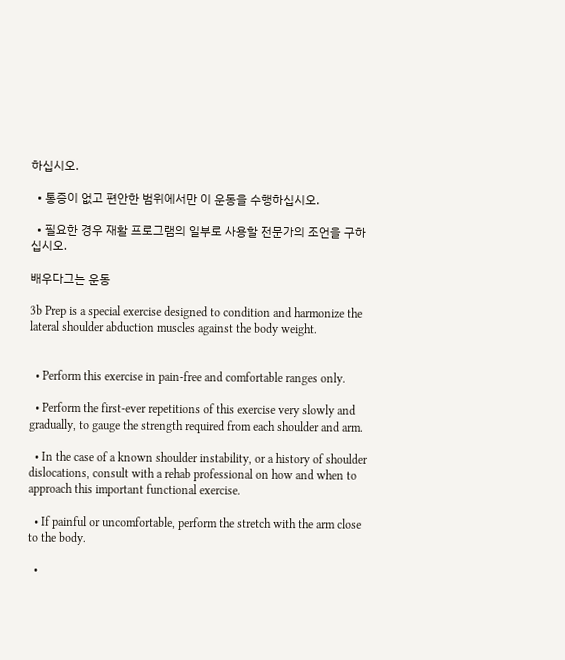하십시오.

  • 통증이 없고 편안한 범위에서만 이 운동을 수행하십시오.

  • 필요한 경우 재활 프로그램의 일부로 사용할 전문가의 조언을 구하십시오.

배우다그는 운동

3b Prep is a special exercise designed to condition and harmonize the lateral shoulder abduction muscles against the body weight.


  • Perform this exercise in pain-free and comfortable ranges only.

  • Perform the first-ever repetitions of this exercise very slowly and gradually, to gauge the strength required from each shoulder and arm.

  • In the case of a known shoulder instability, or a history of shoulder dislocations, consult with a rehab professional on how and when to approach this important functional exercise.

  • If painful or uncomfortable, perform the stretch with the arm close to the body.

  •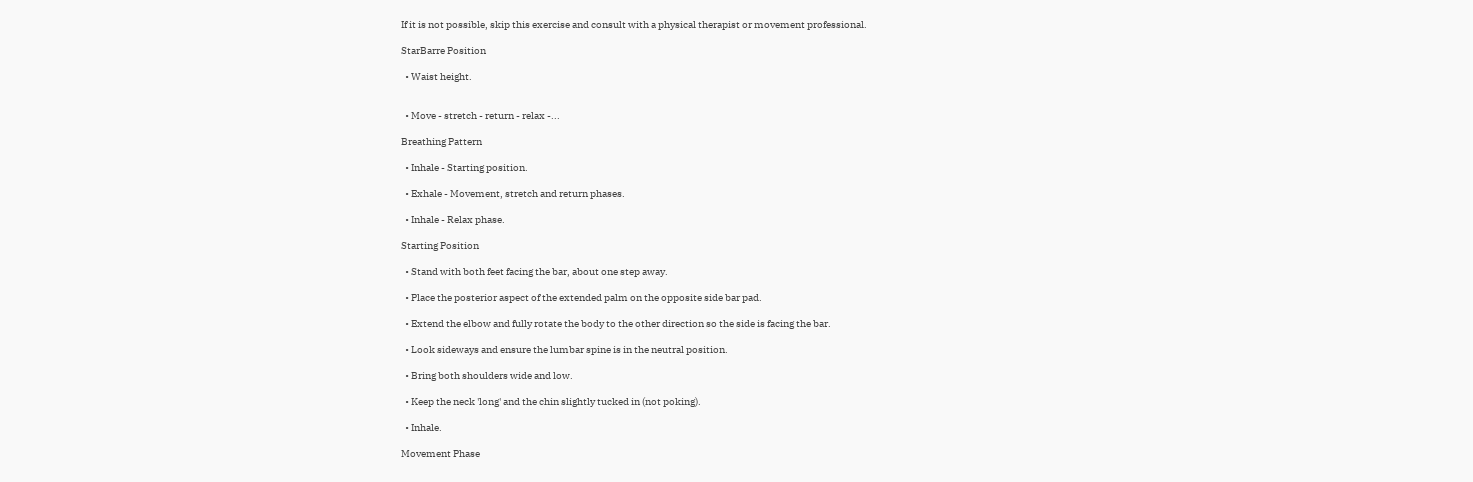If it is not possible, skip this exercise and consult with a physical therapist or movement professional.

StarBarre Position

  • Waist height.


  • Move - stretch - return - relax -...

Breathing Pattern

  • Inhale - Starting position.

  • Exhale - Movement, stretch and return phases.

  • Inhale - Relax phase.

Starting Position

  • Stand with both feet facing the bar, about one step away.

  • Place the posterior aspect of the extended palm on the opposite side bar pad.

  • Extend the elbow and fully rotate the body to the other direction so the side is facing the bar.

  • Look sideways and ensure the lumbar spine is in the neutral position.

  • Bring both shoulders wide and low.

  • Keep the neck 'long' and the chin slightly tucked in (not poking).

  • Inhale.

Movement Phase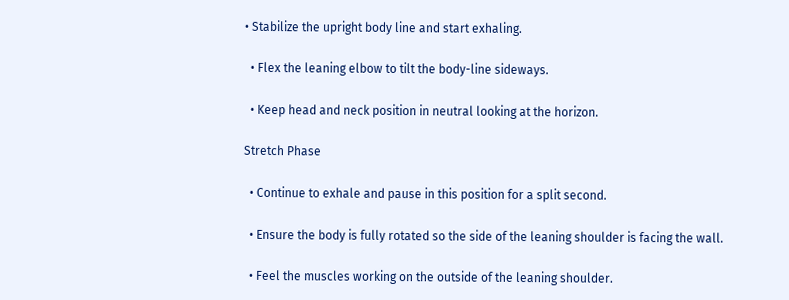• Stabilize the upright body line and start exhaling.

  • Flex the leaning elbow to tilt the body-line sideways.

  • Keep head and neck position in neutral looking at the horizon.

Stretch Phase

  • Continue to exhale and pause in this position for a split second.

  • Ensure the body is fully rotated so the side of the leaning shoulder is facing the wall.

  • Feel the muscles working on the outside of the leaning shoulder.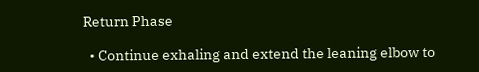Return Phase

  • Continue exhaling and extend the leaning elbow to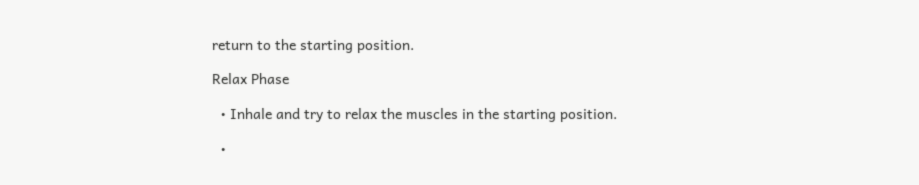return to the starting position.

Relax Phase

  • Inhale and try to relax the muscles in the starting position.

  •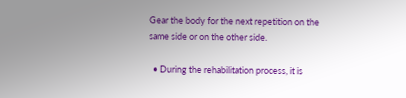Gear the body for the next repetition on the same side or on the other side.

  • During the rehabilitation process, it is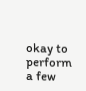okay to perform a few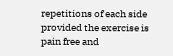repetitions of each side provided the exercise is pain free and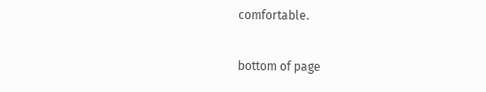comfortable.

bottom of page